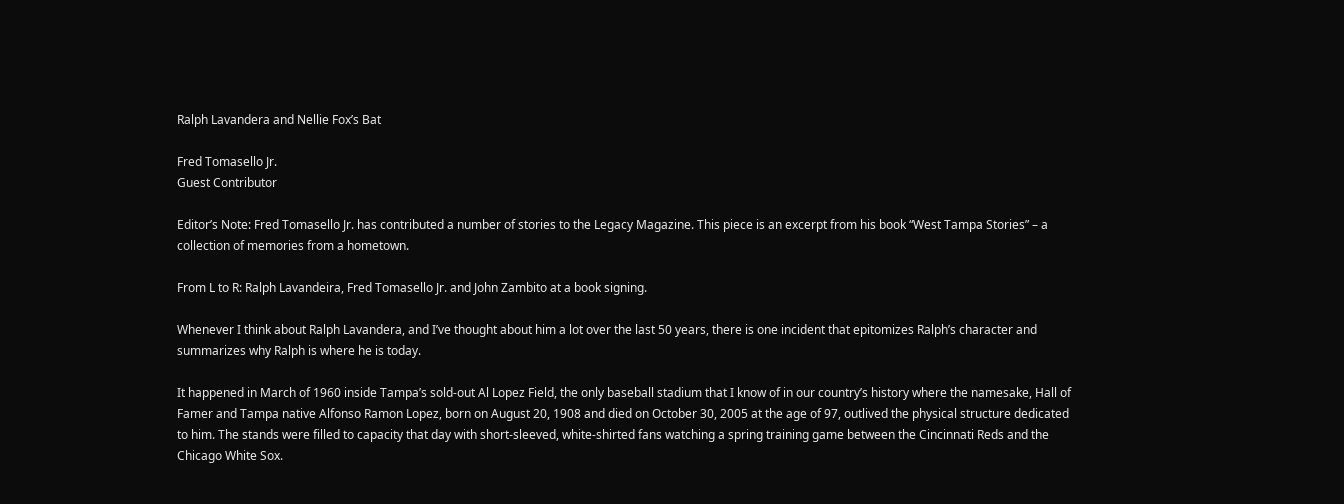Ralph Lavandera and Nellie Fox’s Bat

Fred Tomasello Jr.
Guest Contributor

Editor’s Note: Fred Tomasello Jr. has contributed a number of stories to the Legacy Magazine. This piece is an excerpt from his book “West Tampa Stories” – a collection of memories from a hometown.

From L to R: Ralph Lavandeira, Fred Tomasello Jr. and John Zambito at a book signing.

Whenever I think about Ralph Lavandera, and I’ve thought about him a lot over the last 50 years, there is one incident that epitomizes Ralph’s character and summarizes why Ralph is where he is today.

It happened in March of 1960 inside Tampa’s sold-out Al Lopez Field, the only baseball stadium that I know of in our country’s history where the namesake, Hall of Famer and Tampa native Alfonso Ramon Lopez, born on August 20, 1908 and died on October 30, 2005 at the age of 97, outlived the physical structure dedicated to him. The stands were filled to capacity that day with short-sleeved, white-shirted fans watching a spring training game between the Cincinnati Reds and the Chicago White Sox.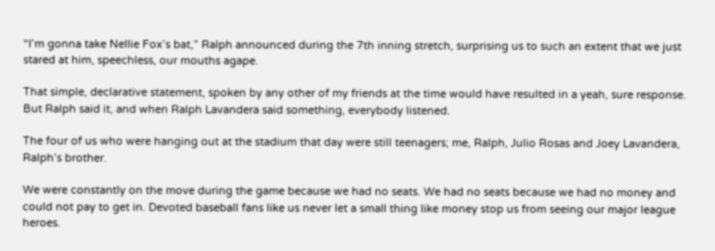“I’m gonna take Nellie Fox’s bat,” Ralph announced during the 7th inning stretch, surprising us to such an extent that we just stared at him, speechless, our mouths agape.

That simple, declarative statement, spoken by any other of my friends at the time would have resulted in a yeah, sure response. But Ralph said it, and when Ralph Lavandera said something, everybody listened.

The four of us who were hanging out at the stadium that day were still teenagers; me, Ralph, Julio Rosas and Joey Lavandera, Ralph’s brother.

We were constantly on the move during the game because we had no seats. We had no seats because we had no money and could not pay to get in. Devoted baseball fans like us never let a small thing like money stop us from seeing our major league heroes.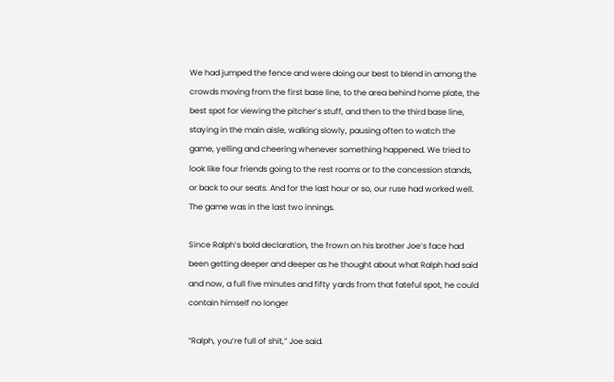We had jumped the fence and were doing our best to blend in among the crowds moving from the first base line, to the area behind home plate, the best spot for viewing the pitcher’s stuff, and then to the third base line, staying in the main aisle, walking slowly, pausing often to watch the game, yelling and cheering whenever something happened. We tried to look like four friends going to the rest rooms or to the concession stands, or back to our seats. And for the last hour or so, our ruse had worked well. The game was in the last two innings.

Since Ralph’s bold declaration, the frown on his brother Joe’s face had been getting deeper and deeper as he thought about what Ralph had said and now, a full five minutes and fifty yards from that fateful spot, he could contain himself no longer

“Ralph, you’re full of shit,” Joe said.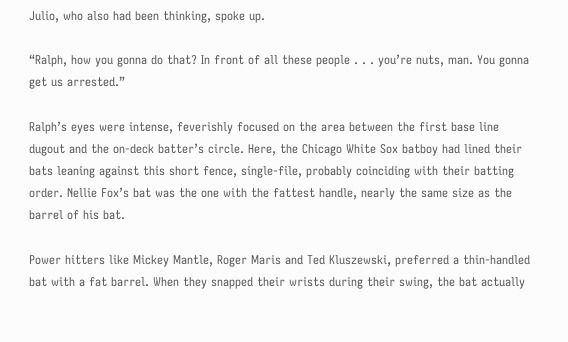Julio, who also had been thinking, spoke up.

“Ralph, how you gonna do that? In front of all these people . . . you’re nuts, man. You gonna get us arrested.”

Ralph’s eyes were intense, feverishly focused on the area between the first base line dugout and the on-deck batter’s circle. Here, the Chicago White Sox batboy had lined their bats leaning against this short fence, single-file, probably coinciding with their batting order. Nellie Fox’s bat was the one with the fattest handle, nearly the same size as the barrel of his bat.

Power hitters like Mickey Mantle, Roger Maris and Ted Kluszewski, preferred a thin-handled bat with a fat barrel. When they snapped their wrists during their swing, the bat actually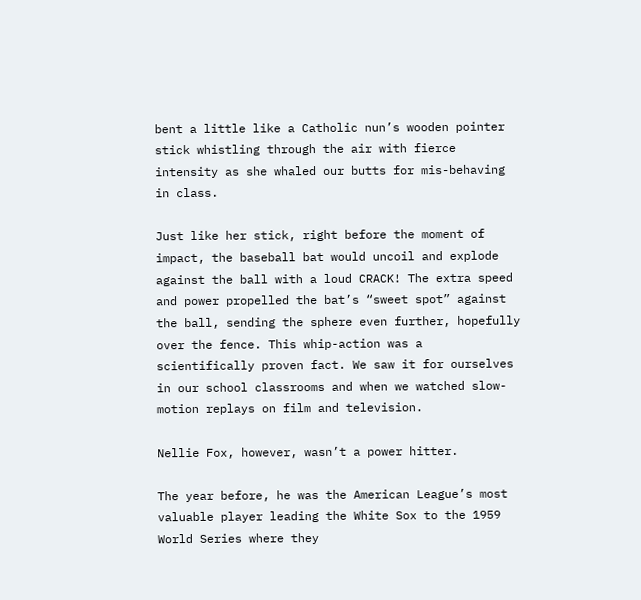bent a little like a Catholic nun’s wooden pointer stick whistling through the air with fierce intensity as she whaled our butts for mis-behaving in class.

Just like her stick, right before the moment of impact, the baseball bat would uncoil and explode against the ball with a loud CRACK! The extra speed and power propelled the bat’s “sweet spot” against the ball, sending the sphere even further, hopefully over the fence. This whip-action was a scientifically proven fact. We saw it for ourselves in our school classrooms and when we watched slow-motion replays on film and television.

Nellie Fox, however, wasn’t a power hitter.

The year before, he was the American League’s most valuable player leading the White Sox to the 1959 World Series where they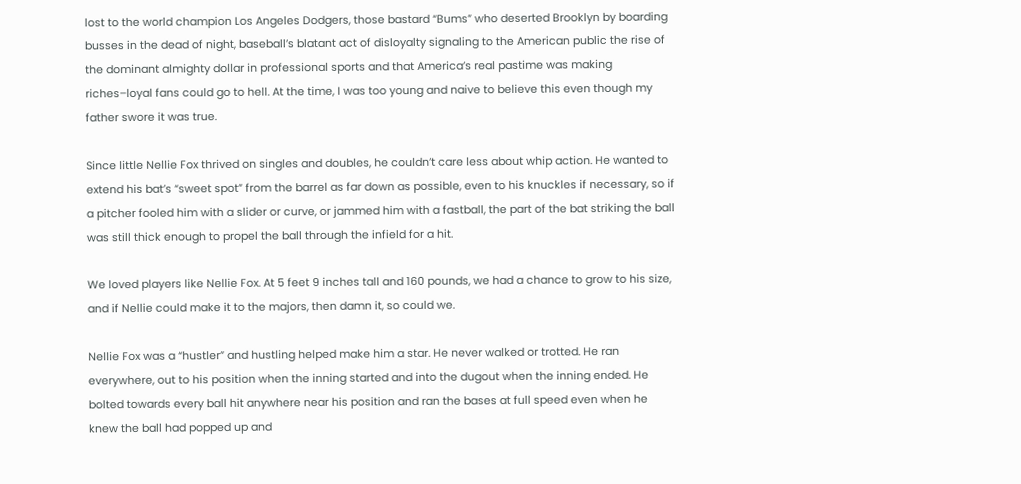lost to the world champion Los Angeles Dodgers, those bastard “Bums” who deserted Brooklyn by boarding busses in the dead of night, baseball’s blatant act of disloyalty signaling to the American public the rise of the dominant almighty dollar in professional sports and that America’s real pastime was making riches–loyal fans could go to hell. At the time, I was too young and naive to believe this even though my father swore it was true.

Since little Nellie Fox thrived on singles and doubles, he couldn’t care less about whip action. He wanted to extend his bat’s “sweet spot” from the barrel as far down as possible, even to his knuckles if necessary, so if a pitcher fooled him with a slider or curve, or jammed him with a fastball, the part of the bat striking the ball was still thick enough to propel the ball through the infield for a hit.

We loved players like Nellie Fox. At 5 feet 9 inches tall and 160 pounds, we had a chance to grow to his size, and if Nellie could make it to the majors, then damn it, so could we.

Nellie Fox was a “hustler” and hustling helped make him a star. He never walked or trotted. He ran everywhere, out to his position when the inning started and into the dugout when the inning ended. He bolted towards every ball hit anywhere near his position and ran the bases at full speed even when he knew the ball had popped up and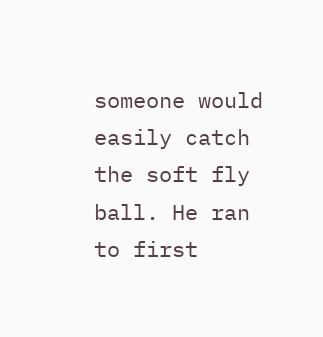someone would easily catch the soft fly ball. He ran to first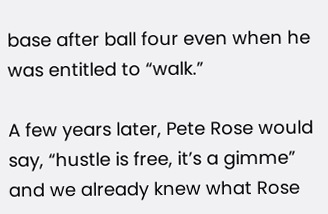base after ball four even when he was entitled to “walk.”

A few years later, Pete Rose would say, “hustle is free, it’s a gimme” and we already knew what Rose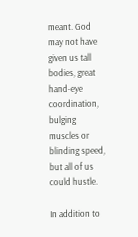meant. God may not have given us tall bodies, great hand-eye coordination, bulging muscles or blinding speed, but all of us could hustle.

In addition to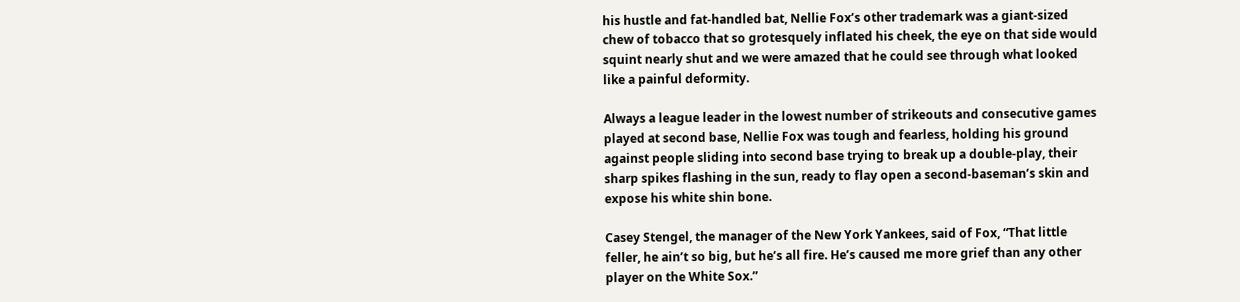his hustle and fat-handled bat, Nellie Fox’s other trademark was a giant-sized chew of tobacco that so grotesquely inflated his cheek, the eye on that side would squint nearly shut and we were amazed that he could see through what looked like a painful deformity.

Always a league leader in the lowest number of strikeouts and consecutive games played at second base, Nellie Fox was tough and fearless, holding his ground against people sliding into second base trying to break up a double-play, their sharp spikes flashing in the sun, ready to flay open a second-baseman’s skin and expose his white shin bone.

Casey Stengel, the manager of the New York Yankees, said of Fox, “That little feller, he ain’t so big, but he’s all fire. He’s caused me more grief than any other player on the White Sox.”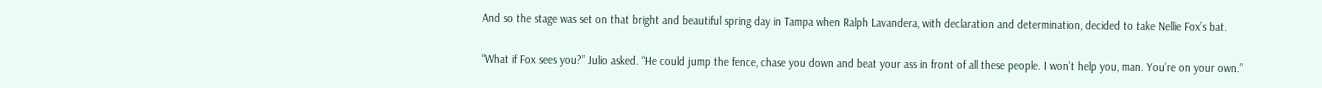And so the stage was set on that bright and beautiful spring day in Tampa when Ralph Lavandera, with declaration and determination, decided to take Nellie Fox’s bat.

“What if Fox sees you?” Julio asked. “He could jump the fence, chase you down and beat your ass in front of all these people. I won’t help you, man. You’re on your own.”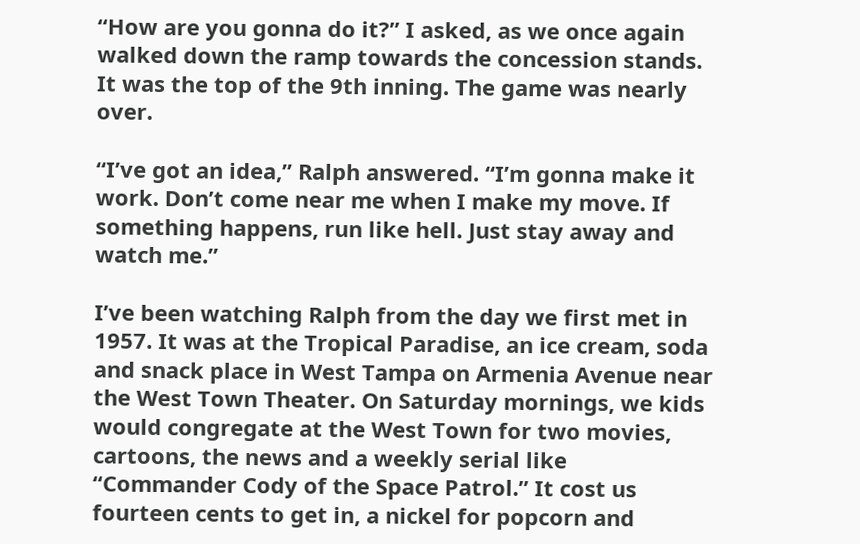“How are you gonna do it?” I asked, as we once again walked down the ramp towards the concession stands. It was the top of the 9th inning. The game was nearly over.

“I’ve got an idea,” Ralph answered. “I’m gonna make it work. Don’t come near me when I make my move. If something happens, run like hell. Just stay away and watch me.”

I’ve been watching Ralph from the day we first met in 1957. It was at the Tropical Paradise, an ice cream, soda and snack place in West Tampa on Armenia Avenue near the West Town Theater. On Saturday mornings, we kids would congregate at the West Town for two movies, cartoons, the news and a weekly serial like “Commander Cody of the Space Patrol.” It cost us fourteen cents to get in, a nickel for popcorn and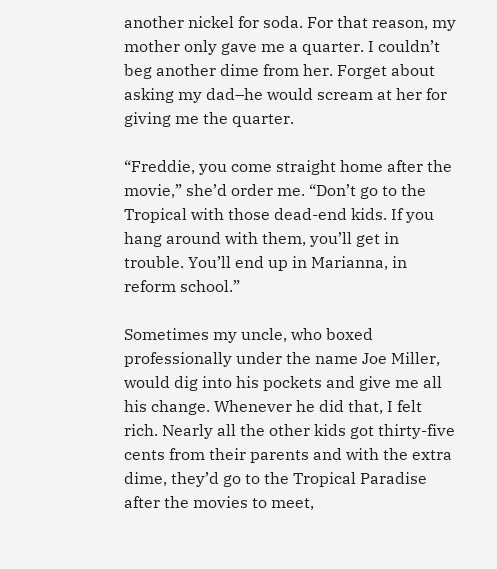another nickel for soda. For that reason, my mother only gave me a quarter. I couldn’t beg another dime from her. Forget about asking my dad–he would scream at her for giving me the quarter.

“Freddie, you come straight home after the movie,” she’d order me. “Don’t go to the Tropical with those dead-end kids. If you hang around with them, you’ll get in trouble. You’ll end up in Marianna, in reform school.”

Sometimes my uncle, who boxed professionally under the name Joe Miller, would dig into his pockets and give me all his change. Whenever he did that, I felt rich. Nearly all the other kids got thirty-five cents from their parents and with the extra dime, they’d go to the Tropical Paradise after the movies to meet,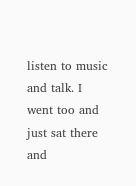listen to music and talk. I went too and just sat there and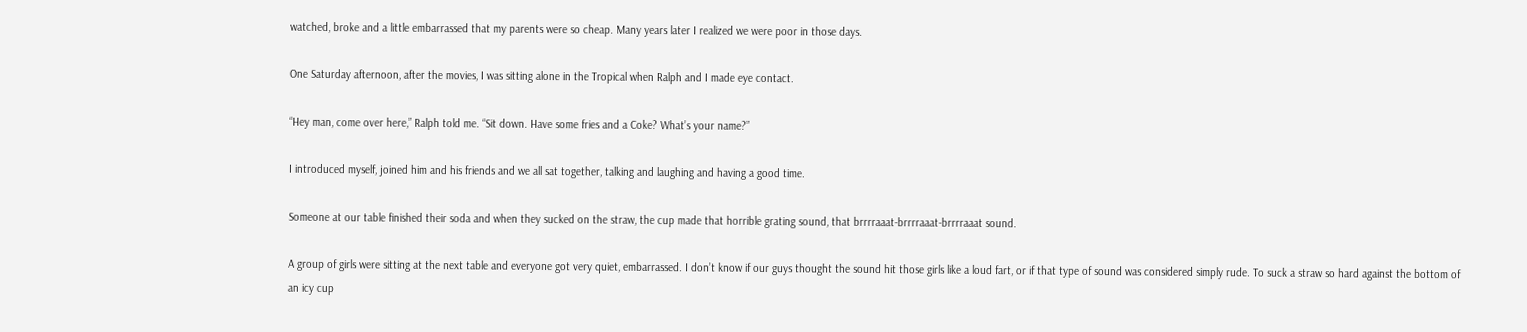watched, broke and a little embarrassed that my parents were so cheap. Many years later I realized we were poor in those days.

One Saturday afternoon, after the movies, I was sitting alone in the Tropical when Ralph and I made eye contact.

“Hey man, come over here,” Ralph told me. “Sit down. Have some fries and a Coke? What’s your name?”

I introduced myself, joined him and his friends and we all sat together, talking and laughing and having a good time.

Someone at our table finished their soda and when they sucked on the straw, the cup made that horrible grating sound, that brrrraaat-brrrraaat-brrrraaat sound.

A group of girls were sitting at the next table and everyone got very quiet, embarrassed. I don’t know if our guys thought the sound hit those girls like a loud fart, or if that type of sound was considered simply rude. To suck a straw so hard against the bottom of an icy cup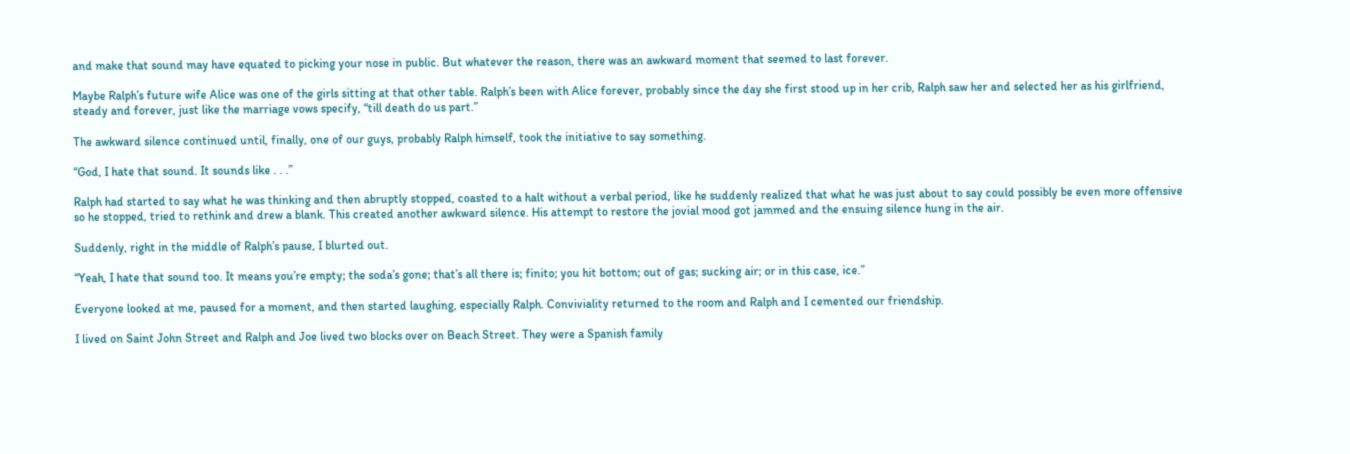and make that sound may have equated to picking your nose in public. But whatever the reason, there was an awkward moment that seemed to last forever.

Maybe Ralph’s future wife Alice was one of the girls sitting at that other table. Ralph’s been with Alice forever, probably since the day she first stood up in her crib, Ralph saw her and selected her as his girlfriend, steady and forever, just like the marriage vows specify, “till death do us part.”

The awkward silence continued until, finally, one of our guys, probably Ralph himself, took the initiative to say something.

“God, I hate that sound. It sounds like . . .”

Ralph had started to say what he was thinking and then abruptly stopped, coasted to a halt without a verbal period, like he suddenly realized that what he was just about to say could possibly be even more offensive so he stopped, tried to rethink and drew a blank. This created another awkward silence. His attempt to restore the jovial mood got jammed and the ensuing silence hung in the air.

Suddenly, right in the middle of Ralph’s pause, I blurted out.

“Yeah, I hate that sound too. It means you’re empty; the soda’s gone; that’s all there is; finito; you hit bottom; out of gas; sucking air; or in this case, ice.”

Everyone looked at me, paused for a moment, and then started laughing, especially Ralph. Conviviality returned to the room and Ralph and I cemented our friendship.

I lived on Saint John Street and Ralph and Joe lived two blocks over on Beach Street. They were a Spanish family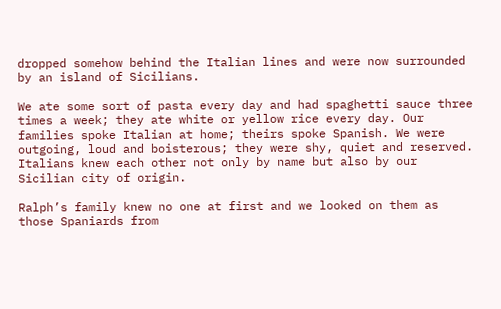dropped somehow behind the Italian lines and were now surrounded by an island of Sicilians.

We ate some sort of pasta every day and had spaghetti sauce three times a week; they ate white or yellow rice every day. Our families spoke Italian at home; theirs spoke Spanish. We were outgoing, loud and boisterous; they were shy, quiet and reserved. Italians knew each other not only by name but also by our Sicilian city of origin.

Ralph’s family knew no one at first and we looked on them as those Spaniards from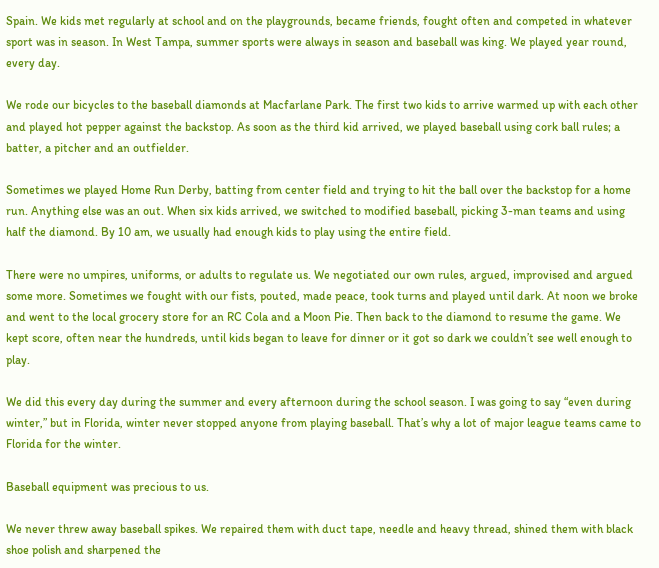Spain. We kids met regularly at school and on the playgrounds, became friends, fought often and competed in whatever sport was in season. In West Tampa, summer sports were always in season and baseball was king. We played year round, every day.

We rode our bicycles to the baseball diamonds at Macfarlane Park. The first two kids to arrive warmed up with each other and played hot pepper against the backstop. As soon as the third kid arrived, we played baseball using cork ball rules; a batter, a pitcher and an outfielder.

Sometimes we played Home Run Derby, batting from center field and trying to hit the ball over the backstop for a home run. Anything else was an out. When six kids arrived, we switched to modified baseball, picking 3-man teams and using half the diamond. By 10 am, we usually had enough kids to play using the entire field.

There were no umpires, uniforms, or adults to regulate us. We negotiated our own rules, argued, improvised and argued some more. Sometimes we fought with our fists, pouted, made peace, took turns and played until dark. At noon we broke and went to the local grocery store for an RC Cola and a Moon Pie. Then back to the diamond to resume the game. We kept score, often near the hundreds, until kids began to leave for dinner or it got so dark we couldn’t see well enough to play.

We did this every day during the summer and every afternoon during the school season. I was going to say “even during winter,” but in Florida, winter never stopped anyone from playing baseball. That’s why a lot of major league teams came to Florida for the winter.

Baseball equipment was precious to us.

We never threw away baseball spikes. We repaired them with duct tape, needle and heavy thread, shined them with black shoe polish and sharpened the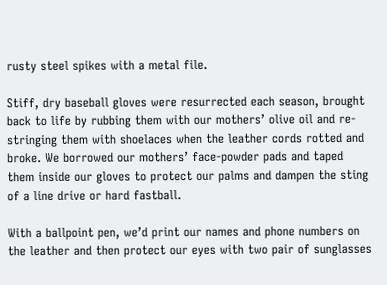rusty steel spikes with a metal file.

Stiff, dry baseball gloves were resurrected each season, brought back to life by rubbing them with our mothers’ olive oil and re-stringing them with shoelaces when the leather cords rotted and broke. We borrowed our mothers’ face-powder pads and taped them inside our gloves to protect our palms and dampen the sting of a line drive or hard fastball.

With a ballpoint pen, we’d print our names and phone numbers on the leather and then protect our eyes with two pair of sunglasses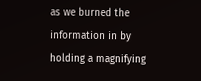as we burned the information in by holding a magnifying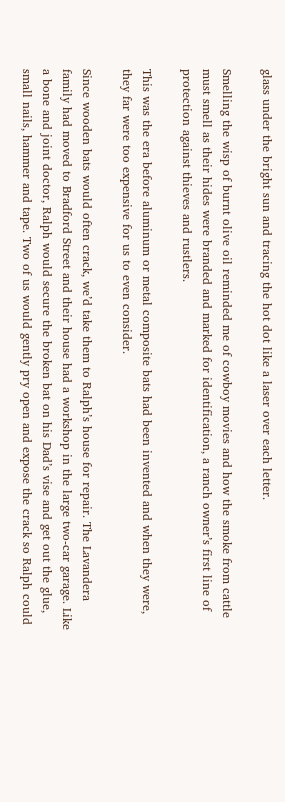glass under the bright sun and tracing the hot dot like a laser over each letter.

Smelling the wisp of burnt olive oil reminded me of cowboy movies and how the smoke from cattle must smell as their hides were branded and marked for identification, a ranch owner’s first line of protection against thieves and rustlers.

This was the era before aluminum or metal composite bats had been invented and when they were, they far were too expensive for us to even consider.

Since wooden bats would often crack, we’d take them to Ralph’s house for repair. The Lavandera family had moved to Bradford Street and their house had a workshop in the large two-car garage. Like a bone and joint doctor, Ralph would secure the broken bat on his Dad’s vise and get out the glue, small nails, hammer and tape. Two of us would gently pry open and expose the crack so Ralph could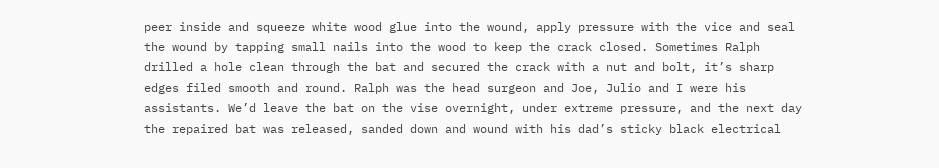peer inside and squeeze white wood glue into the wound, apply pressure with the vice and seal the wound by tapping small nails into the wood to keep the crack closed. Sometimes Ralph drilled a hole clean through the bat and secured the crack with a nut and bolt, it’s sharp edges filed smooth and round. Ralph was the head surgeon and Joe, Julio and I were his assistants. We’d leave the bat on the vise overnight, under extreme pressure, and the next day the repaired bat was released, sanded down and wound with his dad’s sticky black electrical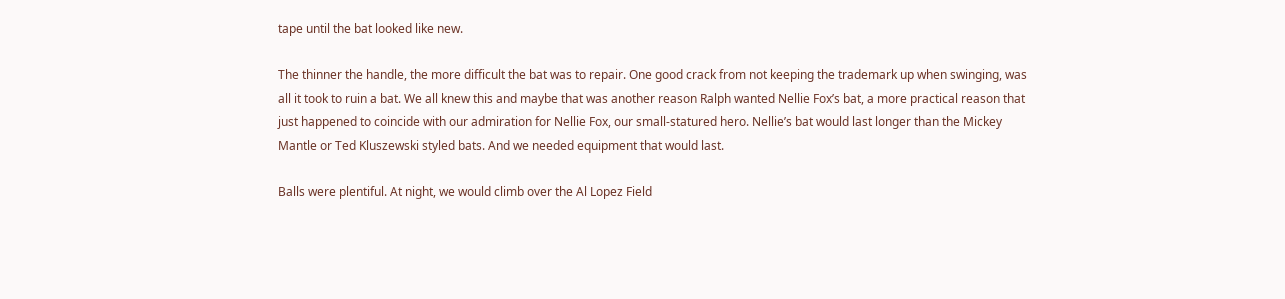tape until the bat looked like new.

The thinner the handle, the more difficult the bat was to repair. One good crack from not keeping the trademark up when swinging, was all it took to ruin a bat. We all knew this and maybe that was another reason Ralph wanted Nellie Fox’s bat, a more practical reason that just happened to coincide with our admiration for Nellie Fox, our small-statured hero. Nellie’s bat would last longer than the Mickey Mantle or Ted Kluszewski styled bats. And we needed equipment that would last.

Balls were plentiful. At night, we would climb over the Al Lopez Field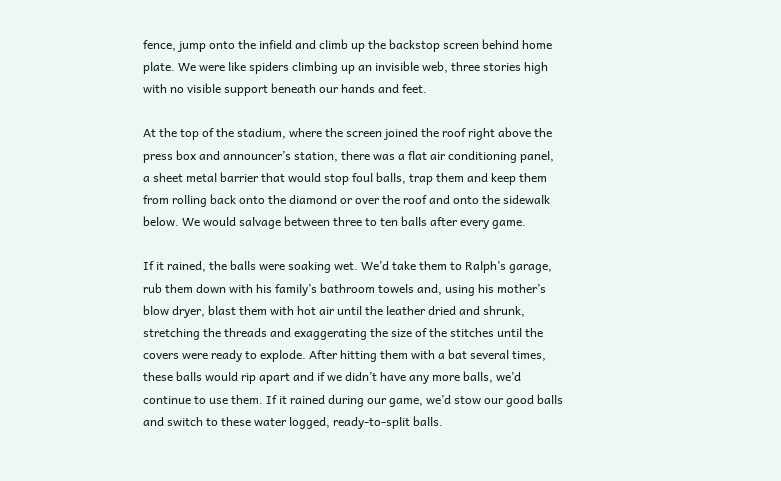fence, jump onto the infield and climb up the backstop screen behind home plate. We were like spiders climbing up an invisible web, three stories high with no visible support beneath our hands and feet.

At the top of the stadium, where the screen joined the roof right above the press box and announcer’s station, there was a flat air conditioning panel, a sheet metal barrier that would stop foul balls, trap them and keep them from rolling back onto the diamond or over the roof and onto the sidewalk below. We would salvage between three to ten balls after every game.

If it rained, the balls were soaking wet. We’d take them to Ralph’s garage, rub them down with his family’s bathroom towels and, using his mother’s blow dryer, blast them with hot air until the leather dried and shrunk, stretching the threads and exaggerating the size of the stitches until the covers were ready to explode. After hitting them with a bat several times, these balls would rip apart and if we didn’t have any more balls, we’d continue to use them. If it rained during our game, we’d stow our good balls and switch to these water logged, ready-to-split balls.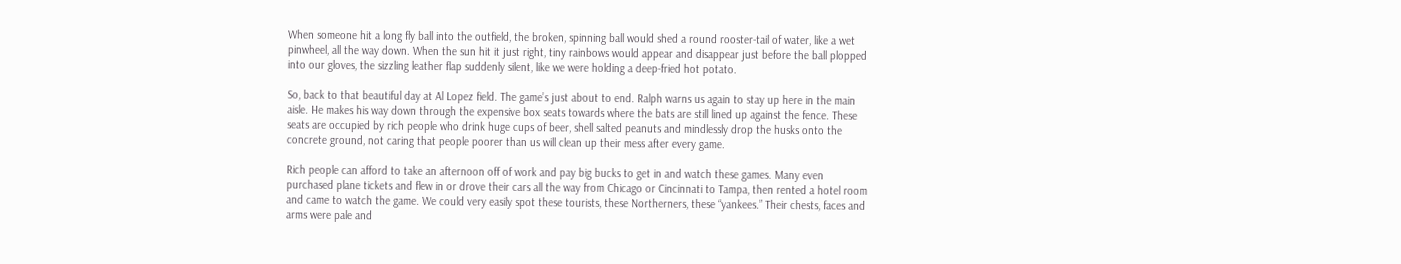When someone hit a long fly ball into the outfield, the broken, spinning ball would shed a round rooster-tail of water, like a wet pinwheel, all the way down. When the sun hit it just right, tiny rainbows would appear and disappear just before the ball plopped into our gloves, the sizzling leather flap suddenly silent, like we were holding a deep-fried hot potato.

So, back to that beautiful day at Al Lopez field. The game’s just about to end. Ralph warns us again to stay up here in the main aisle. He makes his way down through the expensive box seats towards where the bats are still lined up against the fence. These seats are occupied by rich people who drink huge cups of beer, shell salted peanuts and mindlessly drop the husks onto the concrete ground, not caring that people poorer than us will clean up their mess after every game.

Rich people can afford to take an afternoon off of work and pay big bucks to get in and watch these games. Many even purchased plane tickets and flew in or drove their cars all the way from Chicago or Cincinnati to Tampa, then rented a hotel room and came to watch the game. We could very easily spot these tourists, these Northerners, these “yankees.” Their chests, faces and arms were pale and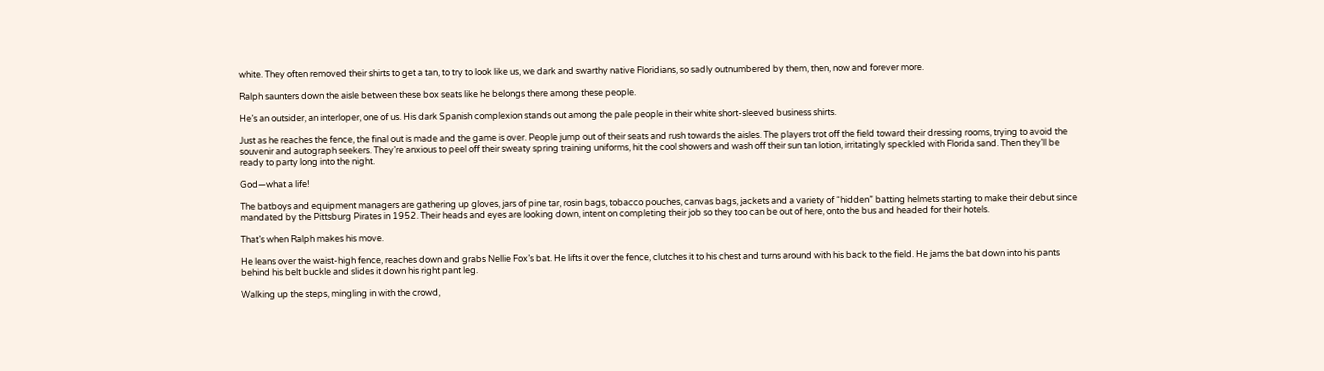white. They often removed their shirts to get a tan, to try to look like us, we dark and swarthy native Floridians, so sadly outnumbered by them, then, now and forever more.

Ralph saunters down the aisle between these box seats like he belongs there among these people.

He’s an outsider, an interloper, one of us. His dark Spanish complexion stands out among the pale people in their white short-sleeved business shirts.

Just as he reaches the fence, the final out is made and the game is over. People jump out of their seats and rush towards the aisles. The players trot off the field toward their dressing rooms, trying to avoid the souvenir and autograph seekers. They’re anxious to peel off their sweaty spring training uniforms, hit the cool showers and wash off their sun tan lotion, irritatingly speckled with Florida sand. Then they’ll be ready to party long into the night.

God—what a life!

The batboys and equipment managers are gathering up gloves, jars of pine tar, rosin bags, tobacco pouches, canvas bags, jackets and a variety of “hidden” batting helmets starting to make their debut since mandated by the Pittsburg Pirates in 1952. Their heads and eyes are looking down, intent on completing their job so they too can be out of here, onto the bus and headed for their hotels.

That’s when Ralph makes his move.

He leans over the waist-high fence, reaches down and grabs Nellie Fox’s bat. He lifts it over the fence, clutches it to his chest and turns around with his back to the field. He jams the bat down into his pants behind his belt buckle and slides it down his right pant leg.

Walking up the steps, mingling in with the crowd,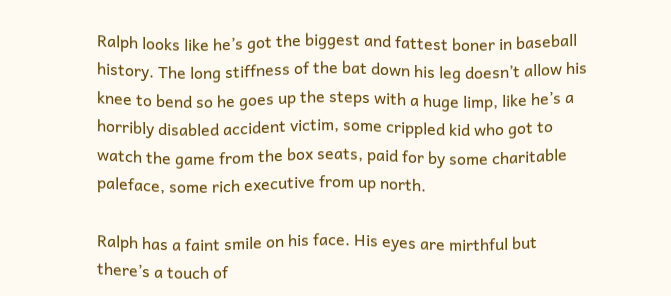Ralph looks like he’s got the biggest and fattest boner in baseball history. The long stiffness of the bat down his leg doesn’t allow his knee to bend so he goes up the steps with a huge limp, like he’s a horribly disabled accident victim, some crippled kid who got to watch the game from the box seats, paid for by some charitable paleface, some rich executive from up north.

Ralph has a faint smile on his face. His eyes are mirthful but there’s a touch of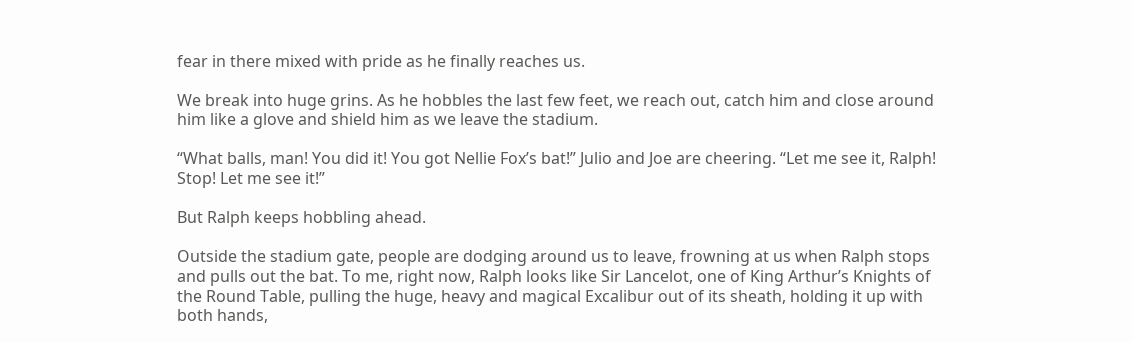fear in there mixed with pride as he finally reaches us.

We break into huge grins. As he hobbles the last few feet, we reach out, catch him and close around him like a glove and shield him as we leave the stadium.

“What balls, man! You did it! You got Nellie Fox’s bat!” Julio and Joe are cheering. “Let me see it, Ralph! Stop! Let me see it!”

But Ralph keeps hobbling ahead.

Outside the stadium gate, people are dodging around us to leave, frowning at us when Ralph stops and pulls out the bat. To me, right now, Ralph looks like Sir Lancelot, one of King Arthur’s Knights of the Round Table, pulling the huge, heavy and magical Excalibur out of its sheath, holding it up with both hands,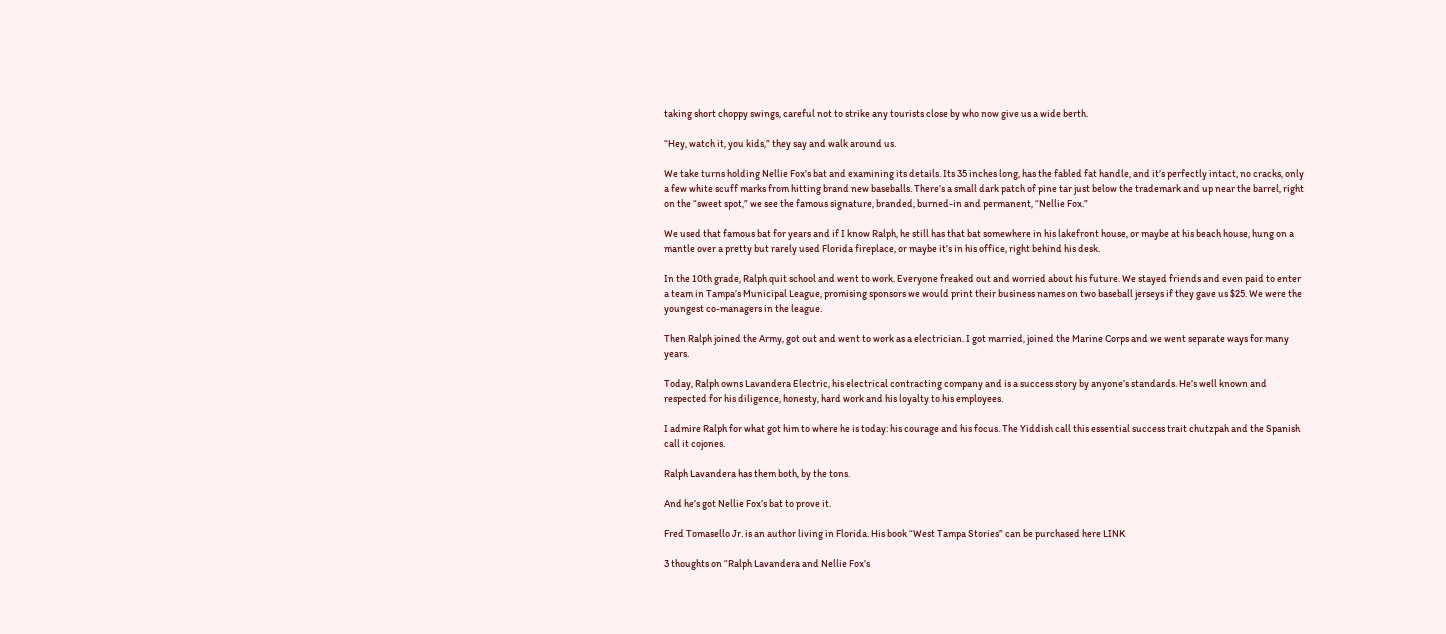taking short choppy swings, careful not to strike any tourists close by who now give us a wide berth.

“Hey, watch it, you kids,” they say and walk around us.

We take turns holding Nellie Fox’s bat and examining its details. Its 35 inches long, has the fabled fat handle, and it’s perfectly intact, no cracks, only a few white scuff marks from hitting brand new baseballs. There’s a small dark patch of pine tar just below the trademark and up near the barrel, right on the “sweet spot,” we see the famous signature, branded, burned-in and permanent, “Nellie Fox.”

We used that famous bat for years and if I know Ralph, he still has that bat somewhere in his lakefront house, or maybe at his beach house, hung on a mantle over a pretty but rarely used Florida fireplace, or maybe it’s in his office, right behind his desk.

In the 10th grade, Ralph quit school and went to work. Everyone freaked out and worried about his future. We stayed friends and even paid to enter a team in Tampa’s Municipal League, promising sponsors we would print their business names on two baseball jerseys if they gave us $25. We were the youngest co-managers in the league.

Then Ralph joined the Army, got out and went to work as a electrician. I got married, joined the Marine Corps and we went separate ways for many years.

Today, Ralph owns Lavandera Electric, his electrical contracting company and is a success story by anyone’s standards. He’s well known and respected for his diligence, honesty, hard work and his loyalty to his employees.

I admire Ralph for what got him to where he is today: his courage and his focus. The Yiddish call this essential success trait chutzpah and the Spanish call it cojones.

Ralph Lavandera has them both, by the tons.

And he’s got Nellie Fox’s bat to prove it.

Fred Tomasello Jr. is an author living in Florida. His book “West Tampa Stories” can be purchased here LINK

3 thoughts on “Ralph Lavandera and Nellie Fox’s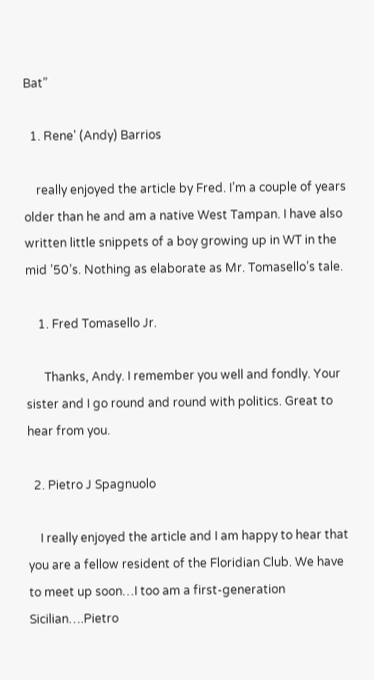Bat”

  1. Rene' (Andy) Barrios

    really enjoyed the article by Fred. I’m a couple of years older than he and am a native West Tampan. I have also written little snippets of a boy growing up in WT in the mid ’50’s. Nothing as elaborate as Mr. Tomasello’s tale.

    1. Fred Tomasello Jr.

      Thanks, Andy. I remember you well and fondly. Your sister and I go round and round with politics. Great to hear from you.

  2. Pietro J Spagnuolo

    I really enjoyed the article and I am happy to hear that you are a fellow resident of the Floridian Club. We have to meet up soon…I too am a first-generation Sicilian….Pietro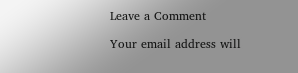Leave a Comment

Your email address will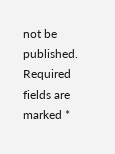not be published. Required fields are marked *